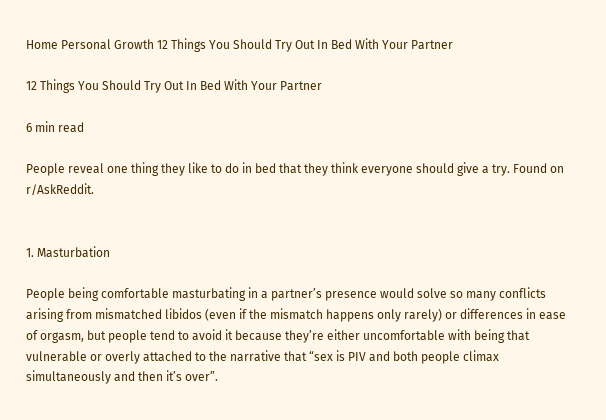Home Personal Growth 12 Things You Should Try Out In Bed With Your Partner

12 Things You Should Try Out In Bed With Your Partner

6 min read

People reveal one thing they like to do in bed that they think everyone should give a try. Found on r/AskReddit.


1. Masturbation

People being comfortable masturbating in a partner’s presence would solve so many conflicts arising from mismatched libidos (even if the mismatch happens only rarely) or differences in ease of orgasm, but people tend to avoid it because they’re either uncomfortable with being that vulnerable or overly attached to the narrative that “sex is PIV and both people climax simultaneously and then it’s over”.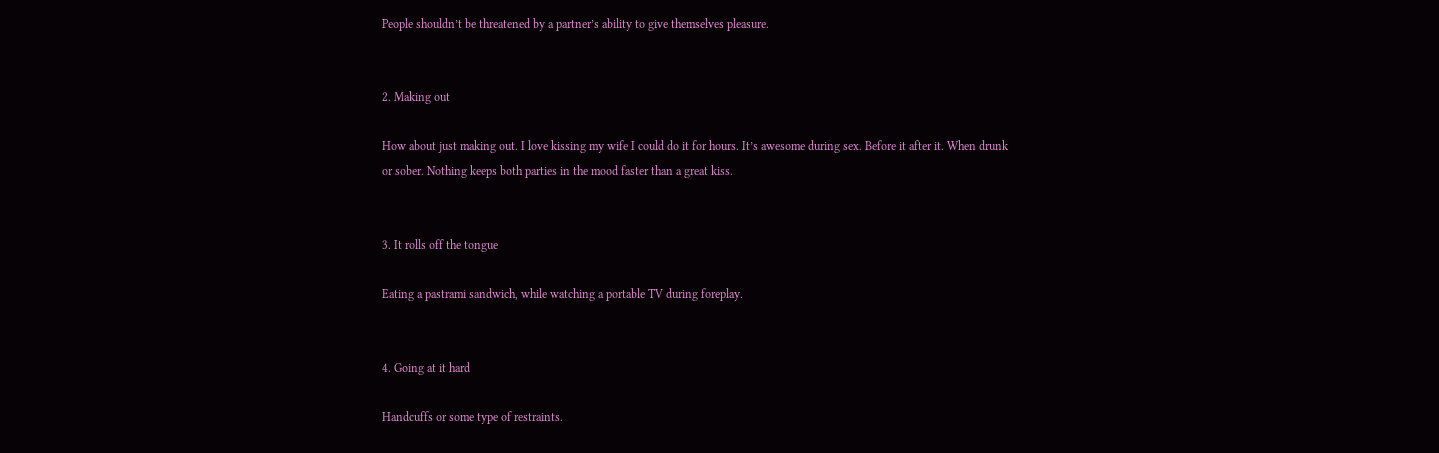People shouldn’t be threatened by a partner’s ability to give themselves pleasure.


2. Making out

How about just making out. I love kissing my wife I could do it for hours. It’s awesome during sex. Before it after it. When drunk or sober. Nothing keeps both parties in the mood faster than a great kiss.


3. It rolls off the tongue

Eating a pastrami sandwich, while watching a portable TV during foreplay.


4. Going at it hard

Handcuffs or some type of restraints.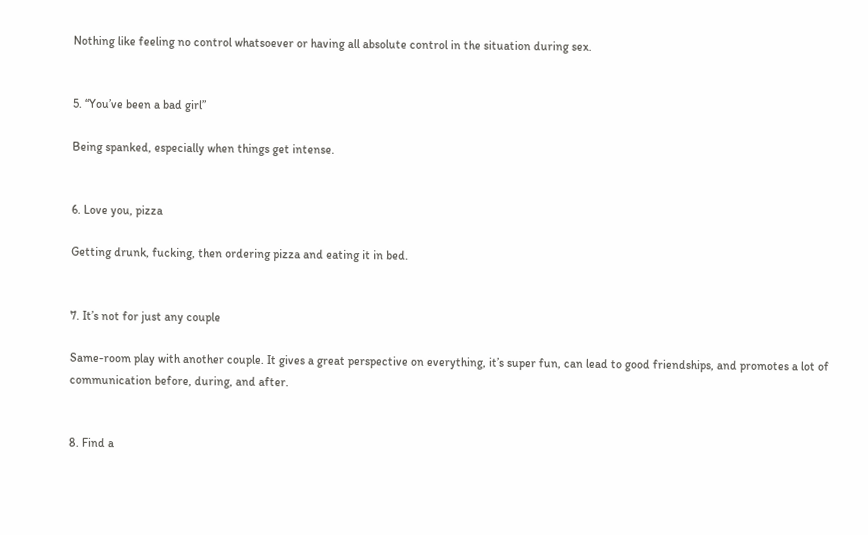Nothing like feeling no control whatsoever or having all absolute control in the situation during sex.


5. “You’ve been a bad girl”

Being spanked, especially when things get intense.


6. Love you, pizza

Getting drunk, fucking, then ordering pizza and eating it in bed.


7. It’s not for just any couple

Same-room play with another couple. It gives a great perspective on everything, it’s super fun, can lead to good friendships, and promotes a lot of communication before, during, and after.


8. Find a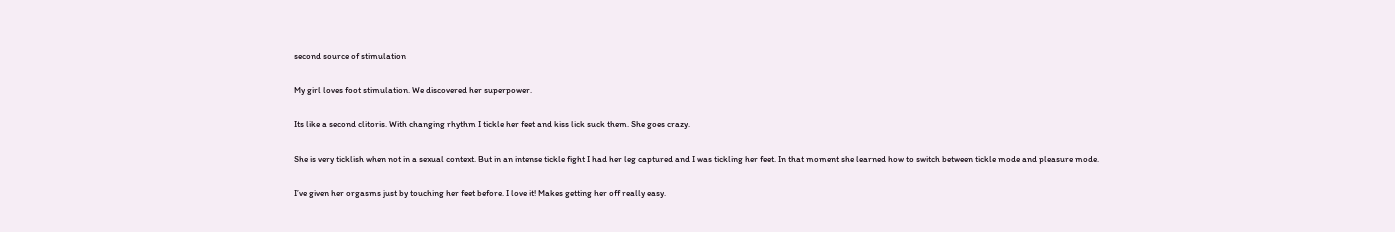second source of stimulation

My girl loves foot stimulation. We discovered her superpower.

Its like a second clitoris. With changing rhythm I tickle her feet and kiss lick suck them. She goes crazy.

She is very ticklish when not in a sexual context. But in an intense tickle fight I had her leg captured and I was tickling her feet. In that moment she learned how to switch between tickle mode and pleasure mode.

I’ve given her orgasms just by touching her feet before. I love it! Makes getting her off really easy.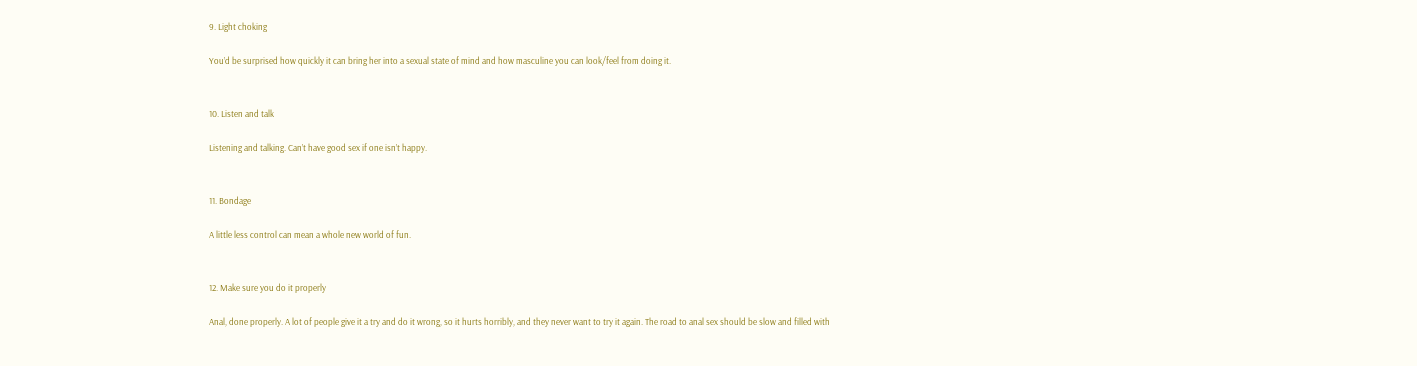9. Light choking

You’d be surprised how quickly it can bring her into a sexual state of mind and how masculine you can look/feel from doing it.


10. Listen and talk

Listening and talking. Can’t have good sex if one isn’t happy.


11. Bondage

A little less control can mean a whole new world of fun.


12. Make sure you do it properly

Anal, done properly. A lot of people give it a try and do it wrong, so it hurts horribly, and they never want to try it again. The road to anal sex should be slow and filled with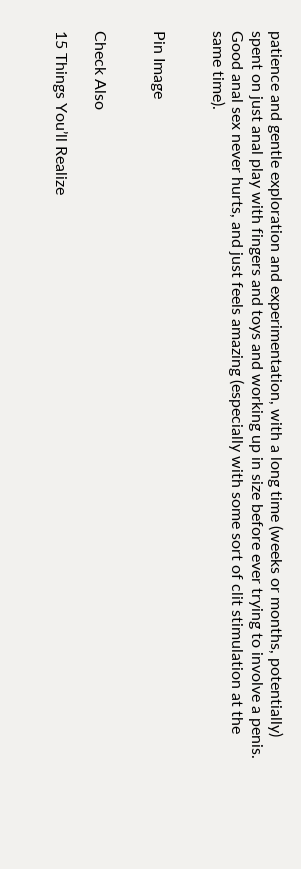patience and gentle exploration and experimentation, with a long time (weeks or months, potentially) spent on just anal play with fingers and toys and working up in size before ever trying to involve a penis. Good anal sex never hurts, and just feels amazing (especially with some sort of clit stimulation at the same time).


Pin Image


Check Also

15 Things You’ll Realize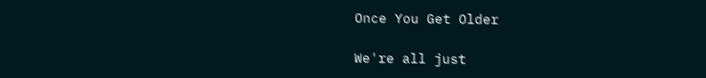Once You Get Older

We're all just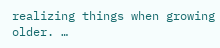realizing things when growing older. …